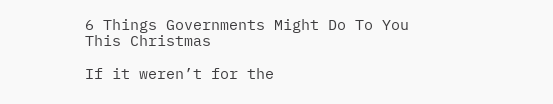6 Things Governments Might Do To You This Christmas

If it weren’t for the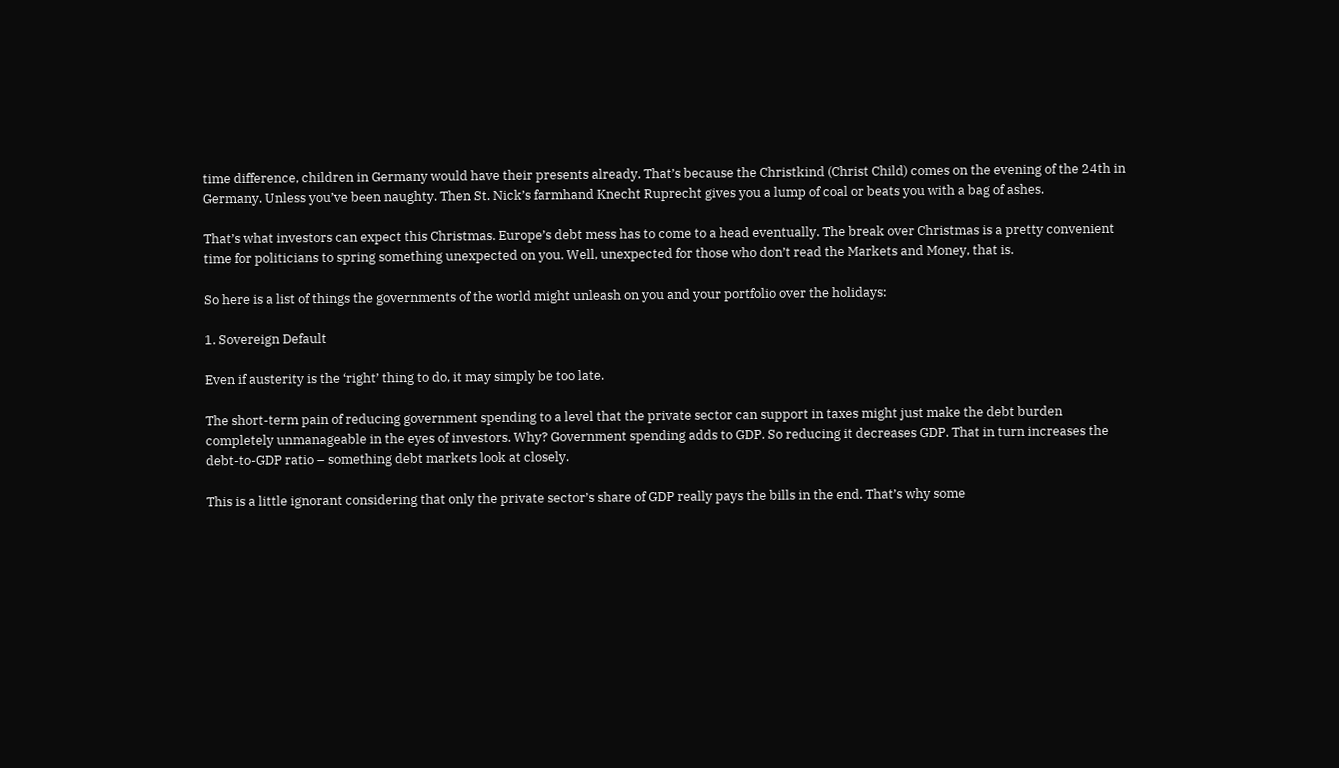time difference, children in Germany would have their presents already. That’s because the Christkind (Christ Child) comes on the evening of the 24th in Germany. Unless you’ve been naughty. Then St. Nick’s farmhand Knecht Ruprecht gives you a lump of coal or beats you with a bag of ashes.

That’s what investors can expect this Christmas. Europe’s debt mess has to come to a head eventually. The break over Christmas is a pretty convenient time for politicians to spring something unexpected on you. Well, unexpected for those who don’t read the Markets and Money, that is.

So here is a list of things the governments of the world might unleash on you and your portfolio over the holidays:

1. Sovereign Default

Even if austerity is the ‘right’ thing to do, it may simply be too late.

The short-term pain of reducing government spending to a level that the private sector can support in taxes might just make the debt burden completely unmanageable in the eyes of investors. Why? Government spending adds to GDP. So reducing it decreases GDP. That in turn increases the debt-to-GDP ratio – something debt markets look at closely.

This is a little ignorant considering that only the private sector’s share of GDP really pays the bills in the end. That’s why some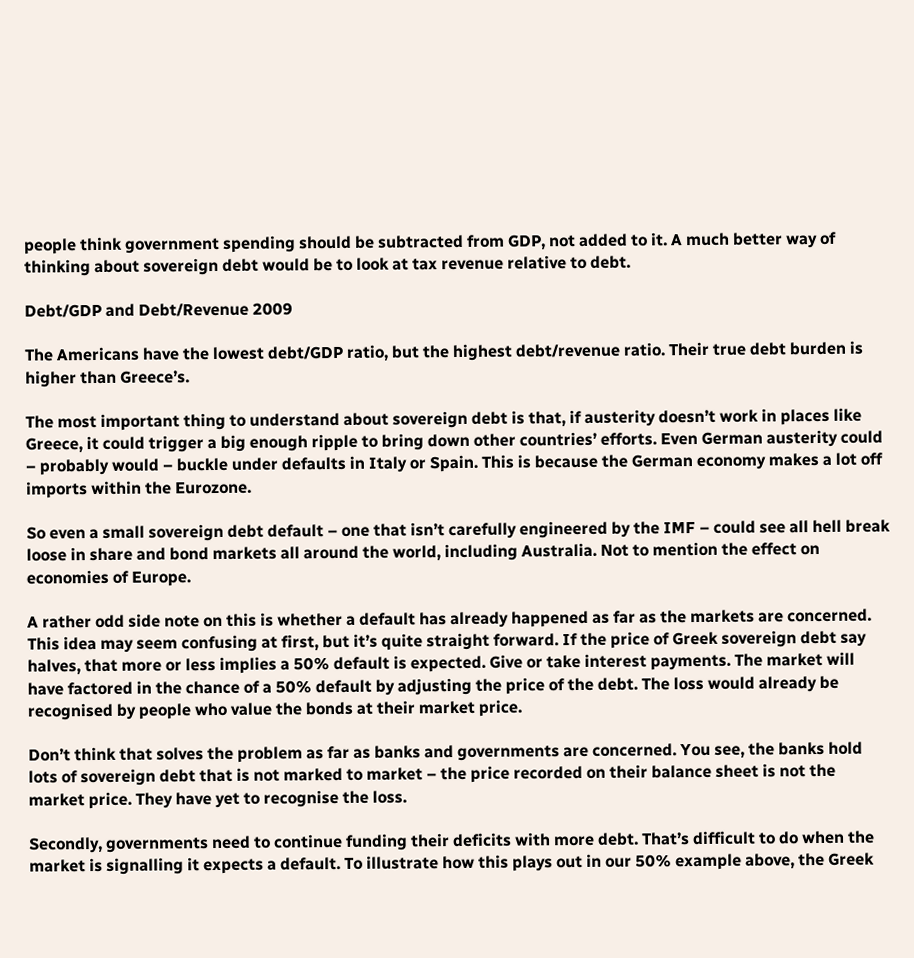people think government spending should be subtracted from GDP, not added to it. A much better way of thinking about sovereign debt would be to look at tax revenue relative to debt.

Debt/GDP and Debt/Revenue 2009

The Americans have the lowest debt/GDP ratio, but the highest debt/revenue ratio. Their true debt burden is higher than Greece’s.

The most important thing to understand about sovereign debt is that, if austerity doesn’t work in places like Greece, it could trigger a big enough ripple to bring down other countries’ efforts. Even German austerity could – probably would – buckle under defaults in Italy or Spain. This is because the German economy makes a lot off imports within the Eurozone.

So even a small sovereign debt default – one that isn’t carefully engineered by the IMF – could see all hell break loose in share and bond markets all around the world, including Australia. Not to mention the effect on economies of Europe.

A rather odd side note on this is whether a default has already happened as far as the markets are concerned. This idea may seem confusing at first, but it’s quite straight forward. If the price of Greek sovereign debt say halves, that more or less implies a 50% default is expected. Give or take interest payments. The market will have factored in the chance of a 50% default by adjusting the price of the debt. The loss would already be recognised by people who value the bonds at their market price.

Don’t think that solves the problem as far as banks and governments are concerned. You see, the banks hold lots of sovereign debt that is not marked to market – the price recorded on their balance sheet is not the market price. They have yet to recognise the loss.

Secondly, governments need to continue funding their deficits with more debt. That’s difficult to do when the market is signalling it expects a default. To illustrate how this plays out in our 50% example above, the Greek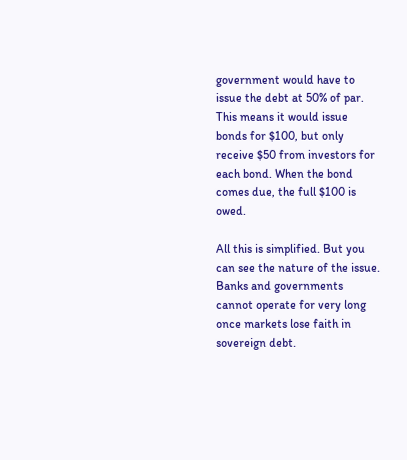government would have to issue the debt at 50% of par. This means it would issue bonds for $100, but only receive $50 from investors for each bond. When the bond comes due, the full $100 is owed.

All this is simplified. But you can see the nature of the issue. Banks and governments cannot operate for very long once markets lose faith in sovereign debt.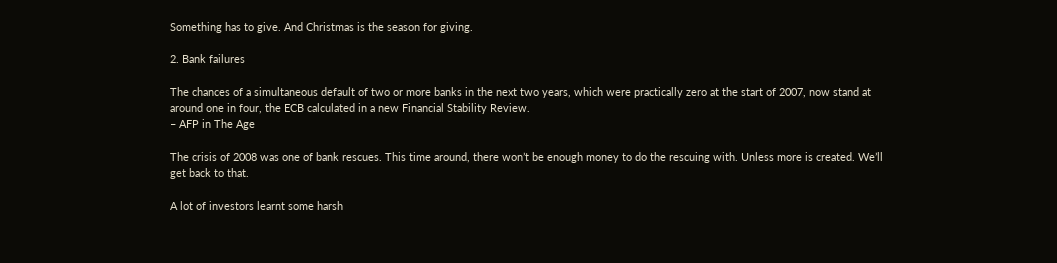Something has to give. And Christmas is the season for giving.

2. Bank failures

The chances of a simultaneous default of two or more banks in the next two years, which were practically zero at the start of 2007, now stand at around one in four, the ECB calculated in a new Financial Stability Review.
– AFP in The Age

The crisis of 2008 was one of bank rescues. This time around, there won’t be enough money to do the rescuing with. Unless more is created. We’ll get back to that.

A lot of investors learnt some harsh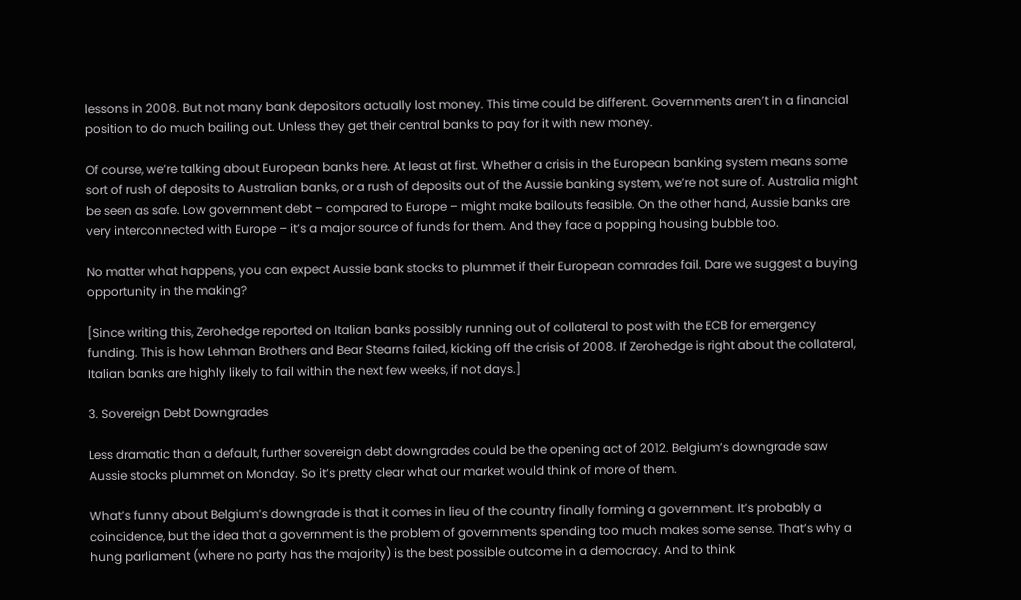lessons in 2008. But not many bank depositors actually lost money. This time could be different. Governments aren’t in a financial position to do much bailing out. Unless they get their central banks to pay for it with new money.

Of course, we’re talking about European banks here. At least at first. Whether a crisis in the European banking system means some sort of rush of deposits to Australian banks, or a rush of deposits out of the Aussie banking system, we’re not sure of. Australia might be seen as safe. Low government debt – compared to Europe – might make bailouts feasible. On the other hand, Aussie banks are very interconnected with Europe – it’s a major source of funds for them. And they face a popping housing bubble too.

No matter what happens, you can expect Aussie bank stocks to plummet if their European comrades fail. Dare we suggest a buying opportunity in the making?

[Since writing this, Zerohedge reported on Italian banks possibly running out of collateral to post with the ECB for emergency funding. This is how Lehman Brothers and Bear Stearns failed, kicking off the crisis of 2008. If Zerohedge is right about the collateral, Italian banks are highly likely to fail within the next few weeks, if not days.]

3. Sovereign Debt Downgrades

Less dramatic than a default, further sovereign debt downgrades could be the opening act of 2012. Belgium’s downgrade saw Aussie stocks plummet on Monday. So it’s pretty clear what our market would think of more of them.

What’s funny about Belgium’s downgrade is that it comes in lieu of the country finally forming a government. It’s probably a coincidence, but the idea that a government is the problem of governments spending too much makes some sense. That’s why a hung parliament (where no party has the majority) is the best possible outcome in a democracy. And to think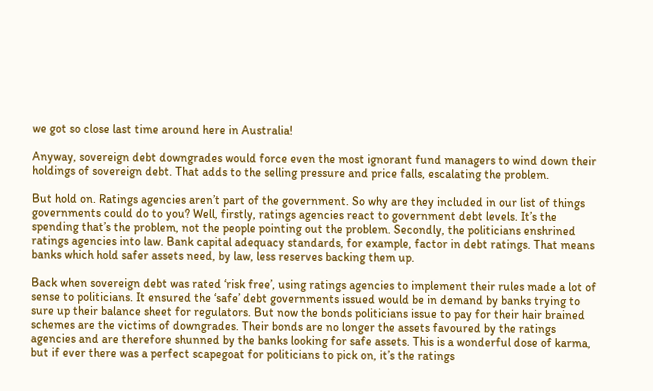we got so close last time around here in Australia!

Anyway, sovereign debt downgrades would force even the most ignorant fund managers to wind down their holdings of sovereign debt. That adds to the selling pressure and price falls, escalating the problem.

But hold on. Ratings agencies aren’t part of the government. So why are they included in our list of things governments could do to you? Well, firstly, ratings agencies react to government debt levels. It’s the spending that’s the problem, not the people pointing out the problem. Secondly, the politicians enshrined ratings agencies into law. Bank capital adequacy standards, for example, factor in debt ratings. That means banks which hold safer assets need, by law, less reserves backing them up.

Back when sovereign debt was rated ‘risk free’, using ratings agencies to implement their rules made a lot of sense to politicians. It ensured the ‘safe’ debt governments issued would be in demand by banks trying to sure up their balance sheet for regulators. But now the bonds politicians issue to pay for their hair brained schemes are the victims of downgrades. Their bonds are no longer the assets favoured by the ratings agencies and are therefore shunned by the banks looking for safe assets. This is a wonderful dose of karma, but if ever there was a perfect scapegoat for politicians to pick on, it’s the ratings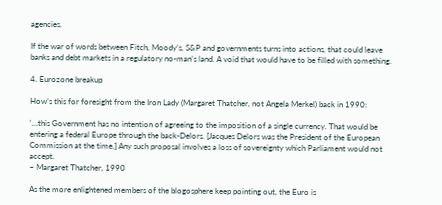agencies.

If the war of words between Fitch, Moody’s, S&P and governments turns into actions, that could leave banks and debt markets in a regulatory no-man’s land. A void that would have to be filled with something.

4. Eurozone breakup

How’s this for foresight from the Iron Lady (Margaret Thatcher, not Angela Merkel) back in 1990:

‘…this Government has no intention of agreeing to the imposition of a single currency. That would be entering a federal Europe through the back-Delors. [Jacques Delors was the President of the European Commission at the time.] Any such proposal involves a loss of sovereignty which Parliament would not accept.
– Margaret Thatcher, 1990

As the more enlightened members of the blogosphere keep pointing out, the Euro is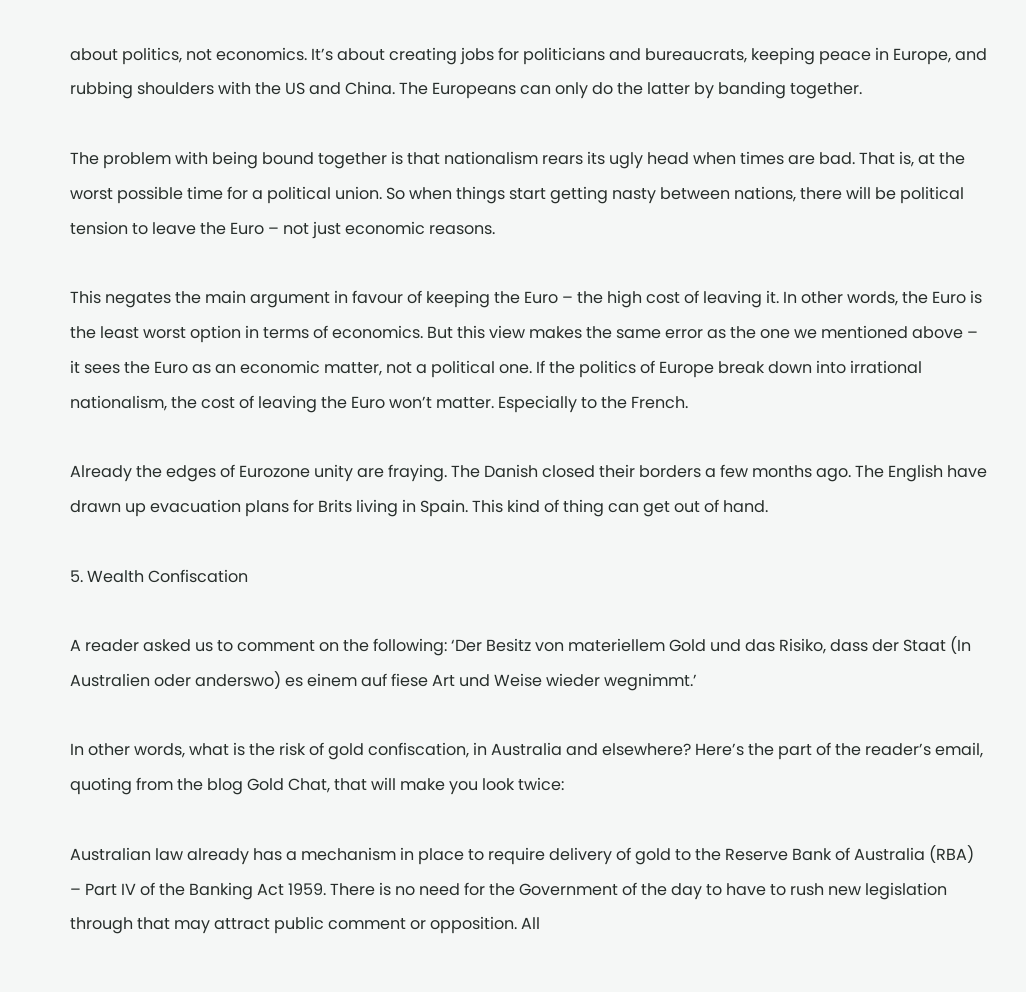about politics, not economics. It’s about creating jobs for politicians and bureaucrats, keeping peace in Europe, and rubbing shoulders with the US and China. The Europeans can only do the latter by banding together.

The problem with being bound together is that nationalism rears its ugly head when times are bad. That is, at the worst possible time for a political union. So when things start getting nasty between nations, there will be political tension to leave the Euro – not just economic reasons.

This negates the main argument in favour of keeping the Euro – the high cost of leaving it. In other words, the Euro is the least worst option in terms of economics. But this view makes the same error as the one we mentioned above – it sees the Euro as an economic matter, not a political one. If the politics of Europe break down into irrational nationalism, the cost of leaving the Euro won’t matter. Especially to the French.

Already the edges of Eurozone unity are fraying. The Danish closed their borders a few months ago. The English have drawn up evacuation plans for Brits living in Spain. This kind of thing can get out of hand.

5. Wealth Confiscation

A reader asked us to comment on the following: ‘Der Besitz von materiellem Gold und das Risiko, dass der Staat (In Australien oder anderswo) es einem auf fiese Art und Weise wieder wegnimmt.’

In other words, what is the risk of gold confiscation, in Australia and elsewhere? Here’s the part of the reader’s email, quoting from the blog Gold Chat, that will make you look twice:

Australian law already has a mechanism in place to require delivery of gold to the Reserve Bank of Australia (RBA) – Part IV of the Banking Act 1959. There is no need for the Government of the day to have to rush new legislation through that may attract public comment or opposition. All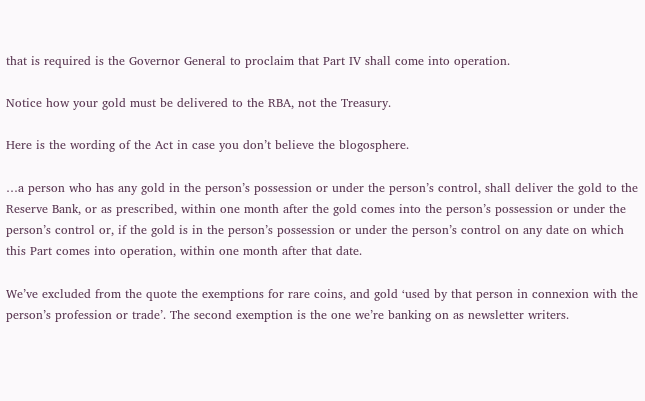that is required is the Governor General to proclaim that Part IV shall come into operation.

Notice how your gold must be delivered to the RBA, not the Treasury.

Here is the wording of the Act in case you don’t believe the blogosphere.

…a person who has any gold in the person’s possession or under the person’s control, shall deliver the gold to the Reserve Bank, or as prescribed, within one month after the gold comes into the person’s possession or under the person’s control or, if the gold is in the person’s possession or under the person’s control on any date on which this Part comes into operation, within one month after that date.

We’ve excluded from the quote the exemptions for rare coins, and gold ‘used by that person in connexion with the person’s profession or trade’. The second exemption is the one we’re banking on as newsletter writers.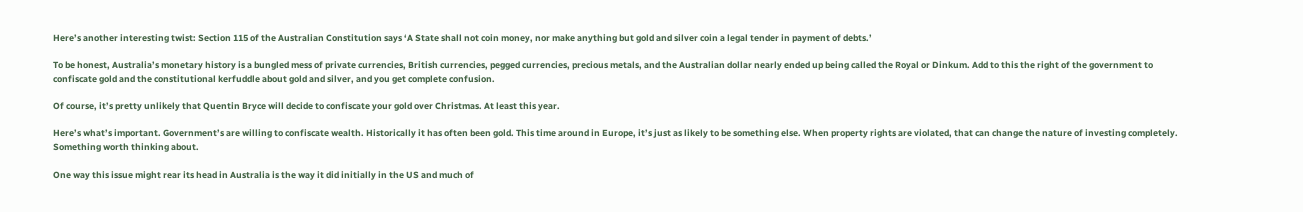Here’s another interesting twist: Section 115 of the Australian Constitution says ‘A State shall not coin money, nor make anything but gold and silver coin a legal tender in payment of debts.’

To be honest, Australia’s monetary history is a bungled mess of private currencies, British currencies, pegged currencies, precious metals, and the Australian dollar nearly ended up being called the Royal or Dinkum. Add to this the right of the government to confiscate gold and the constitutional kerfuddle about gold and silver, and you get complete confusion.

Of course, it’s pretty unlikely that Quentin Bryce will decide to confiscate your gold over Christmas. At least this year.

Here’s what’s important. Government’s are willing to confiscate wealth. Historically it has often been gold. This time around in Europe, it’s just as likely to be something else. When property rights are violated, that can change the nature of investing completely. Something worth thinking about.

One way this issue might rear its head in Australia is the way it did initially in the US and much of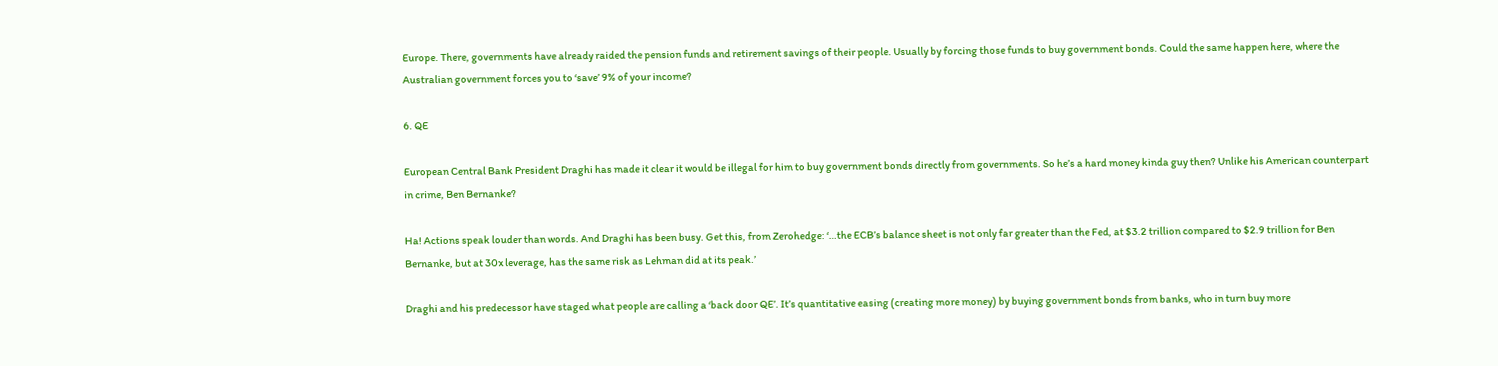Europe. There, governments have already raided the pension funds and retirement savings of their people. Usually by forcing those funds to buy government bonds. Could the same happen here, where the Australian government forces you to ‘save’ 9% of your income?

6. QE

European Central Bank President Draghi has made it clear it would be illegal for him to buy government bonds directly from governments. So he’s a hard money kinda guy then? Unlike his American counterpart in crime, Ben Bernanke?

Ha! Actions speak louder than words. And Draghi has been busy. Get this, from Zerohedge: ‘…the ECB’s balance sheet is not only far greater than the Fed, at $3.2 trillion compared to $2.9 trillion for Ben Bernanke, but at 30x leverage, has the same risk as Lehman did at its peak.’

Draghi and his predecessor have staged what people are calling a ‘back door QE’. It’s quantitative easing (creating more money) by buying government bonds from banks, who in turn buy more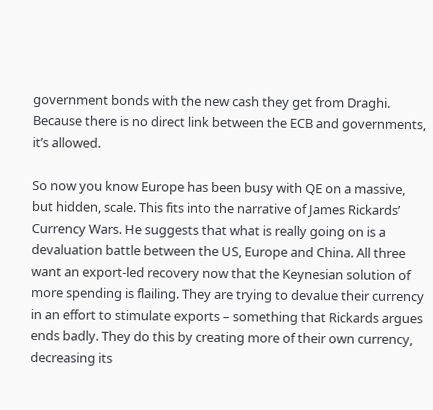government bonds with the new cash they get from Draghi. Because there is no direct link between the ECB and governments, it’s allowed.

So now you know Europe has been busy with QE on a massive, but hidden, scale. This fits into the narrative of James Rickards’ Currency Wars. He suggests that what is really going on is a devaluation battle between the US, Europe and China. All three want an export-led recovery now that the Keynesian solution of more spending is flailing. They are trying to devalue their currency in an effort to stimulate exports – something that Rickards argues ends badly. They do this by creating more of their own currency, decreasing its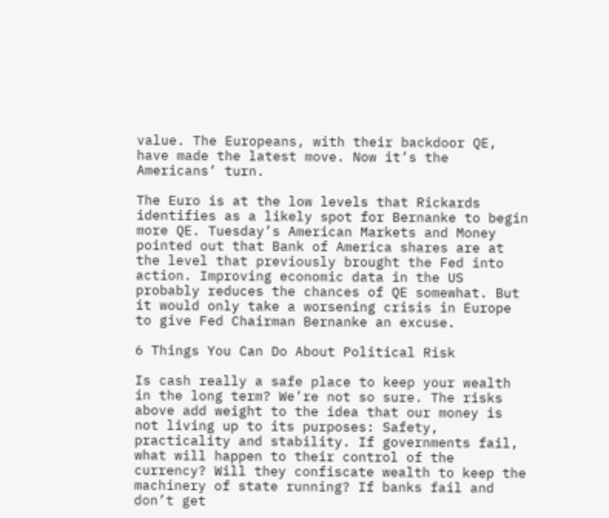value. The Europeans, with their backdoor QE, have made the latest move. Now it’s the Americans’ turn.

The Euro is at the low levels that Rickards identifies as a likely spot for Bernanke to begin more QE. Tuesday’s American Markets and Money pointed out that Bank of America shares are at the level that previously brought the Fed into action. Improving economic data in the US probably reduces the chances of QE somewhat. But it would only take a worsening crisis in Europe to give Fed Chairman Bernanke an excuse.

6 Things You Can Do About Political Risk

Is cash really a safe place to keep your wealth in the long term? We’re not so sure. The risks above add weight to the idea that our money is not living up to its purposes: Safety, practicality and stability. If governments fail, what will happen to their control of the currency? Will they confiscate wealth to keep the machinery of state running? If banks fail and don’t get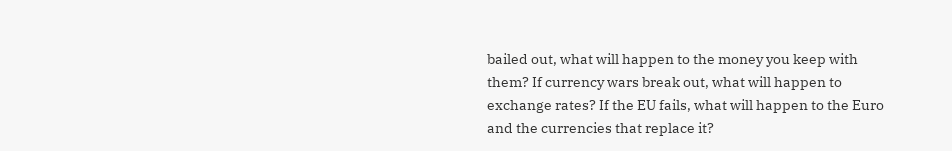bailed out, what will happen to the money you keep with them? If currency wars break out, what will happen to exchange rates? If the EU fails, what will happen to the Euro and the currencies that replace it?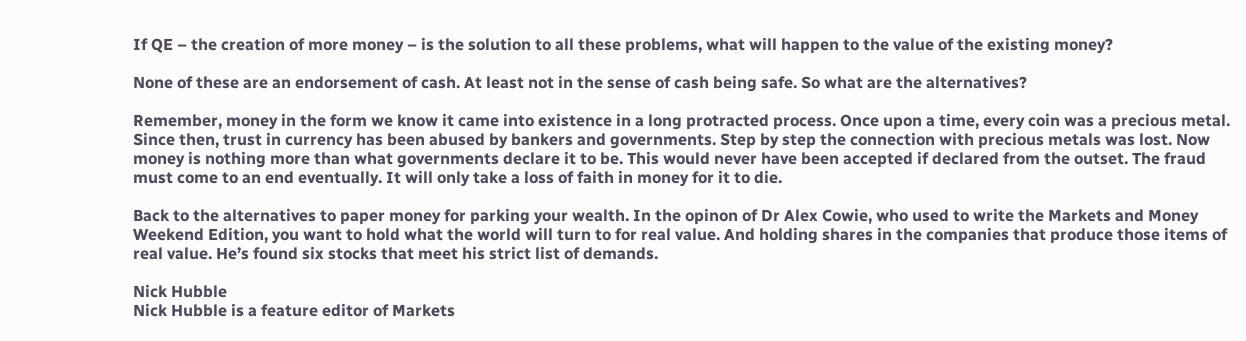If QE – the creation of more money – is the solution to all these problems, what will happen to the value of the existing money?

None of these are an endorsement of cash. At least not in the sense of cash being safe. So what are the alternatives?

Remember, money in the form we know it came into existence in a long protracted process. Once upon a time, every coin was a precious metal. Since then, trust in currency has been abused by bankers and governments. Step by step the connection with precious metals was lost. Now money is nothing more than what governments declare it to be. This would never have been accepted if declared from the outset. The fraud must come to an end eventually. It will only take a loss of faith in money for it to die.

Back to the alternatives to paper money for parking your wealth. In the opinon of Dr Alex Cowie, who used to write the Markets and Money Weekend Edition, you want to hold what the world will turn to for real value. And holding shares in the companies that produce those items of real value. He’s found six stocks that meet his strict list of demands.

Nick Hubble
Nick Hubble is a feature editor of Markets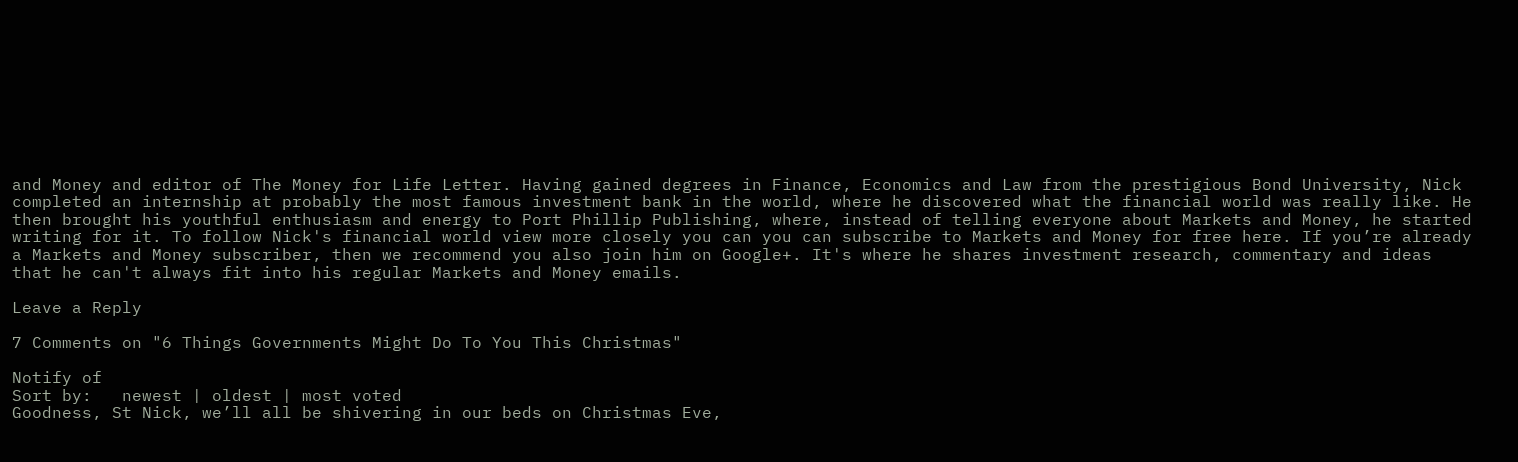and Money and editor of The Money for Life Letter. Having gained degrees in Finance, Economics and Law from the prestigious Bond University, Nick completed an internship at probably the most famous investment bank in the world, where he discovered what the financial world was really like. He then brought his youthful enthusiasm and energy to Port Phillip Publishing, where, instead of telling everyone about Markets and Money, he started writing for it. To follow Nick's financial world view more closely you can you can subscribe to Markets and Money for free here. If you’re already a Markets and Money subscriber, then we recommend you also join him on Google+. It's where he shares investment research, commentary and ideas that he can't always fit into his regular Markets and Money emails.

Leave a Reply

7 Comments on "6 Things Governments Might Do To You This Christmas"

Notify of
Sort by:   newest | oldest | most voted
Goodness, St Nick, we’ll all be shivering in our beds on Christmas Eve,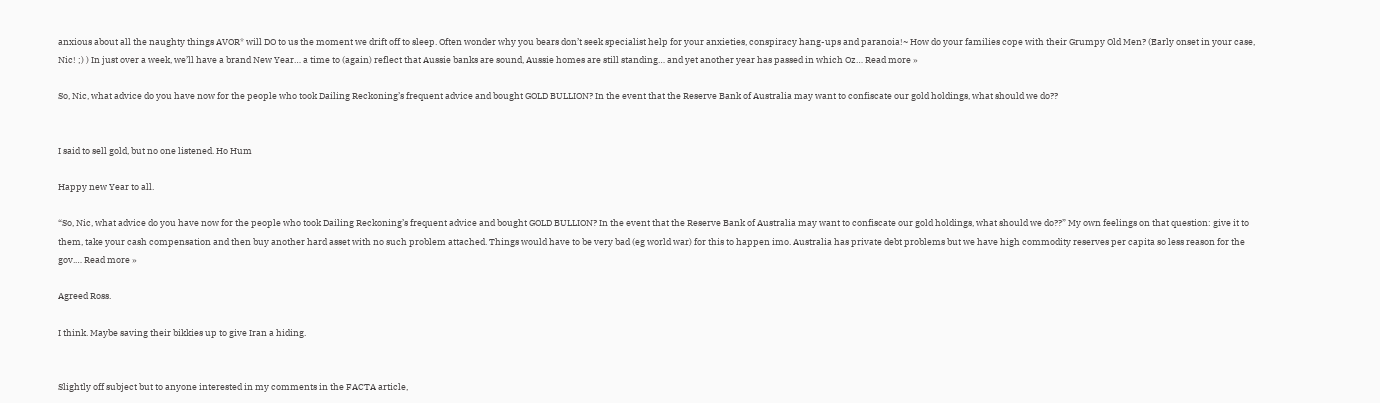anxious about all the naughty things AVOR* will DO to us the moment we drift off to sleep. Often wonder why you bears don’t seek specialist help for your anxieties, conspiracy hang-ups and paranoia!~ How do your families cope with their Grumpy Old Men? (Early onset in your case, Nic! ;) ) In just over a week, we’ll have a brand New Year… a time to (again) reflect that Aussie banks are sound, Aussie homes are still standing… and yet another year has passed in which Oz… Read more »

So, Nic, what advice do you have now for the people who took Dailing Reckoning’s frequent advice and bought GOLD BULLION? In the event that the Reserve Bank of Australia may want to confiscate our gold holdings, what should we do??


I said to sell gold, but no one listened. Ho Hum

Happy new Year to all.

“So, Nic, what advice do you have now for the people who took Dailing Reckoning’s frequent advice and bought GOLD BULLION? In the event that the Reserve Bank of Australia may want to confiscate our gold holdings, what should we do??” My own feelings on that question: give it to them, take your cash compensation and then buy another hard asset with no such problem attached. Things would have to be very bad (eg world war) for this to happen imo. Australia has private debt problems but we have high commodity reserves per capita so less reason for the gov.… Read more »

Agreed Ross.

I think. Maybe saving their bikkies up to give Iran a hiding.


Slightly off subject but to anyone interested in my comments in the FACTA article,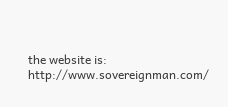the website is: http://www.sovereignman.com/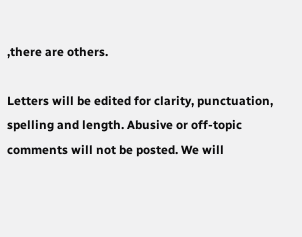,there are others.

Letters will be edited for clarity, punctuation, spelling and length. Abusive or off-topic comments will not be posted. We will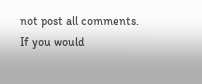not post all comments.
If you would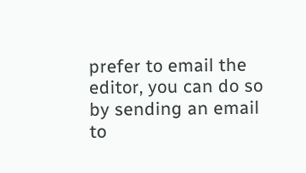prefer to email the editor, you can do so by sending an email to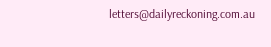letters@dailyreckoning.com.au